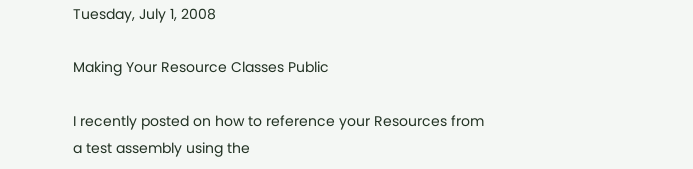Tuesday, July 1, 2008

Making Your Resource Classes Public

I recently posted on how to reference your Resources from a test assembly using the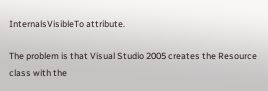InternalsVisibleTo attribute.

The problem is that Visual Studio 2005 creates the Resource class with the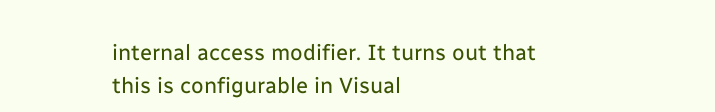internal access modifier. It turns out that this is configurable in Visual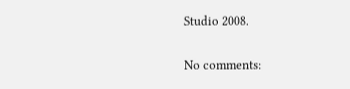Studio 2008.

No comments: